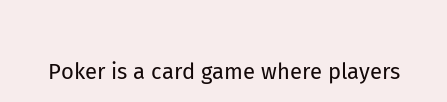Poker is a card game where players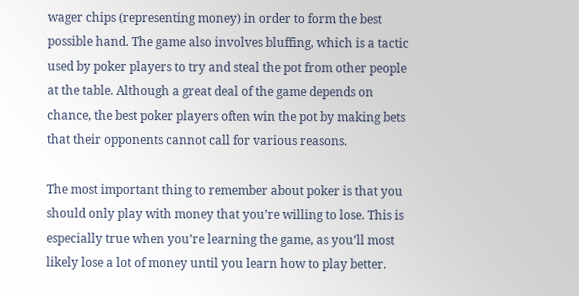wager chips (representing money) in order to form the best possible hand. The game also involves bluffing, which is a tactic used by poker players to try and steal the pot from other people at the table. Although a great deal of the game depends on chance, the best poker players often win the pot by making bets that their opponents cannot call for various reasons.

The most important thing to remember about poker is that you should only play with money that you’re willing to lose. This is especially true when you’re learning the game, as you’ll most likely lose a lot of money until you learn how to play better.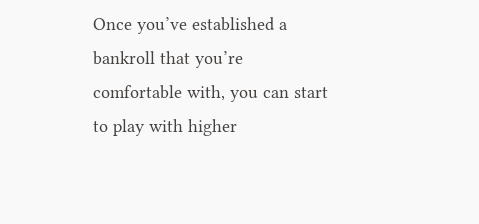Once you’ve established a bankroll that you’re comfortable with, you can start to play with higher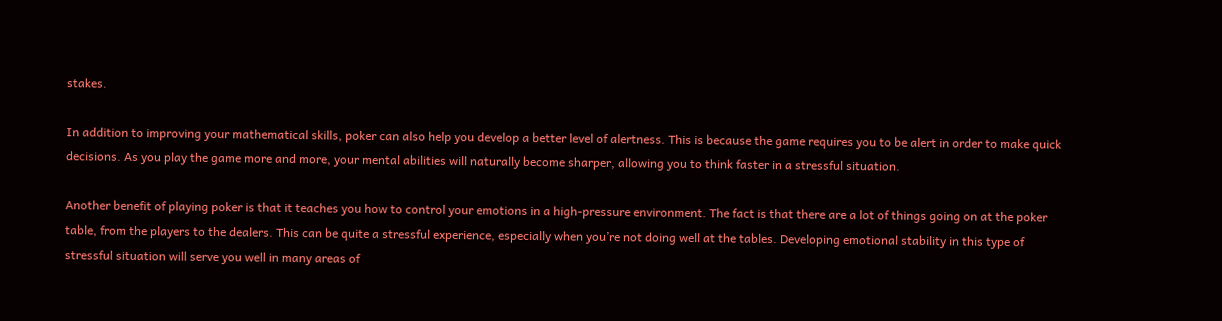stakes.

In addition to improving your mathematical skills, poker can also help you develop a better level of alertness. This is because the game requires you to be alert in order to make quick decisions. As you play the game more and more, your mental abilities will naturally become sharper, allowing you to think faster in a stressful situation.

Another benefit of playing poker is that it teaches you how to control your emotions in a high-pressure environment. The fact is that there are a lot of things going on at the poker table, from the players to the dealers. This can be quite a stressful experience, especially when you’re not doing well at the tables. Developing emotional stability in this type of stressful situation will serve you well in many areas of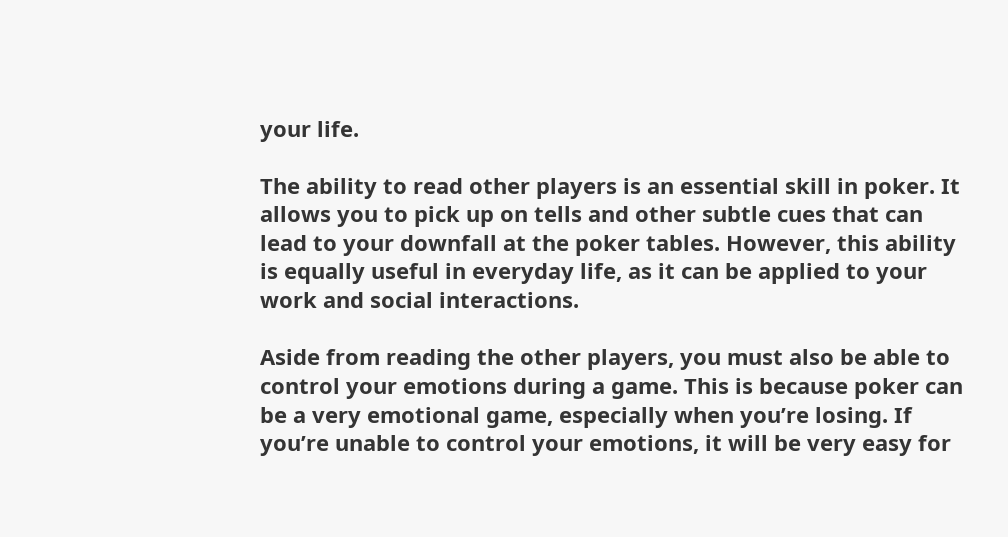your life.

The ability to read other players is an essential skill in poker. It allows you to pick up on tells and other subtle cues that can lead to your downfall at the poker tables. However, this ability is equally useful in everyday life, as it can be applied to your work and social interactions.

Aside from reading the other players, you must also be able to control your emotions during a game. This is because poker can be a very emotional game, especially when you’re losing. If you’re unable to control your emotions, it will be very easy for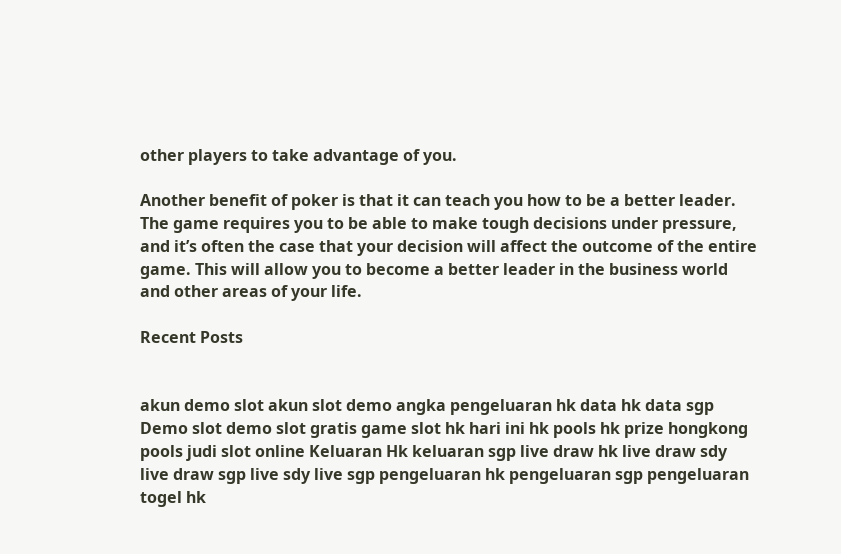other players to take advantage of you.

Another benefit of poker is that it can teach you how to be a better leader. The game requires you to be able to make tough decisions under pressure, and it’s often the case that your decision will affect the outcome of the entire game. This will allow you to become a better leader in the business world and other areas of your life.

Recent Posts


akun demo slot akun slot demo angka pengeluaran hk data hk data sgp Demo slot demo slot gratis game slot hk hari ini hk pools hk prize hongkong pools judi slot online Keluaran Hk keluaran sgp live draw hk live draw sdy live draw sgp live sdy live sgp pengeluaran hk pengeluaran sgp pengeluaran togel hk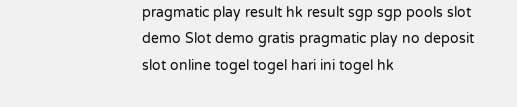pragmatic play result hk result sgp sgp pools slot demo Slot demo gratis pragmatic play no deposit slot online togel togel hari ini togel hk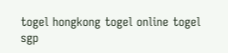togel hongkong togel online togel sgp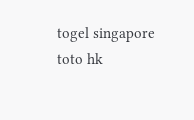togel singapore toto hk